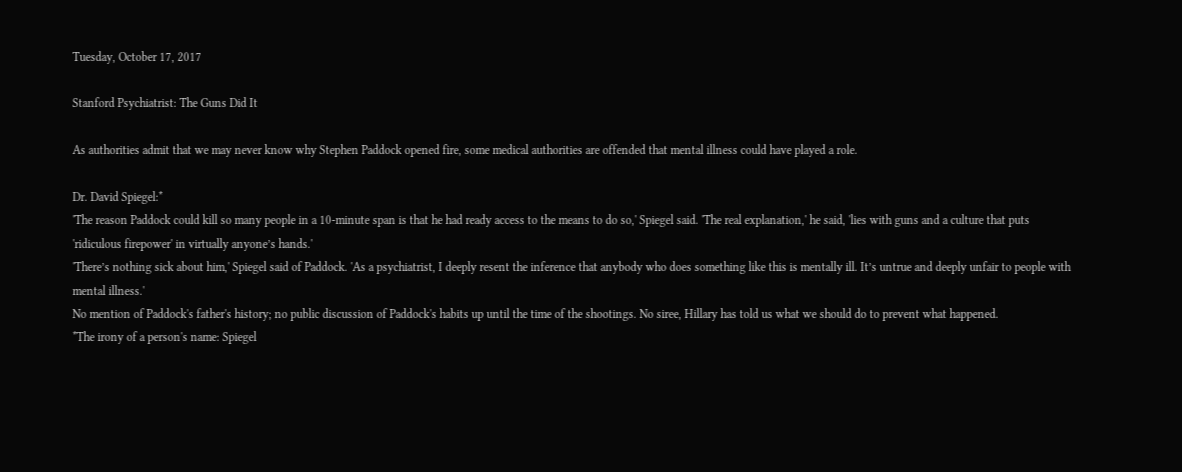Tuesday, October 17, 2017

Stanford Psychiatrist: The Guns Did It

As authorities admit that we may never know why Stephen Paddock opened fire, some medical authorities are offended that mental illness could have played a role.

Dr. David Spiegel:*
'The reason Paddock could kill so many people in a 10-minute span is that he had ready access to the means to do so,' Spiegel said. 'The real explanation,' he said, 'lies with guns and a culture that puts 'ridiculous firepower' in virtually anyone’s hands.'
'There’s nothing sick about him,' Spiegel said of Paddock. 'As a psychiatrist, I deeply resent the inference that anybody who does something like this is mentally ill. It’s untrue and deeply unfair to people with mental illness.'
No mention of Paddock's father's history; no public discussion of Paddock's habits up until the time of the shootings. No siree, Hillary has told us what we should do to prevent what happened.
*The irony of a person's name: Spiegel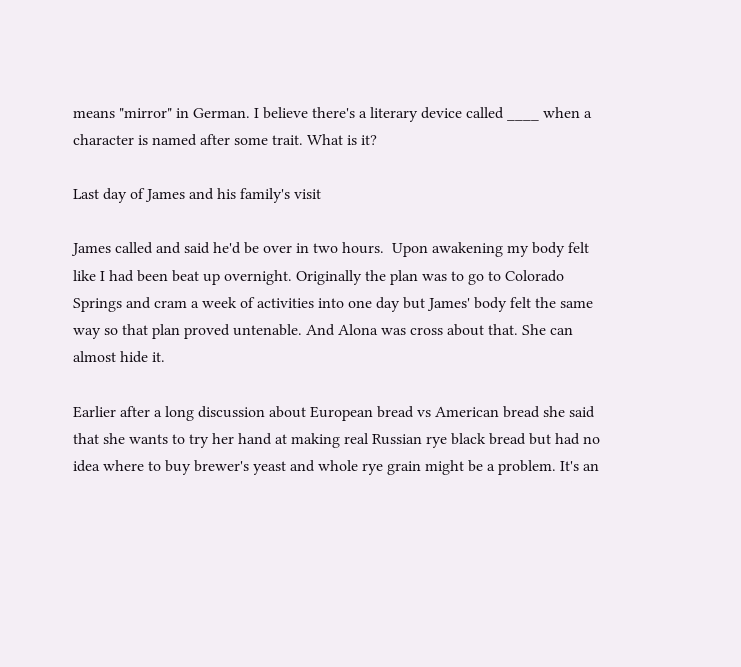means "mirror" in German. I believe there's a literary device called ____ when a character is named after some trait. What is it?

Last day of James and his family's visit

James called and said he'd be over in two hours.  Upon awakening my body felt like I had been beat up overnight. Originally the plan was to go to Colorado Springs and cram a week of activities into one day but James' body felt the same way so that plan proved untenable. And Alona was cross about that. She can almost hide it.

Earlier after a long discussion about European bread vs American bread she said that she wants to try her hand at making real Russian rye black bread but had no idea where to buy brewer's yeast and whole rye grain might be a problem. It's an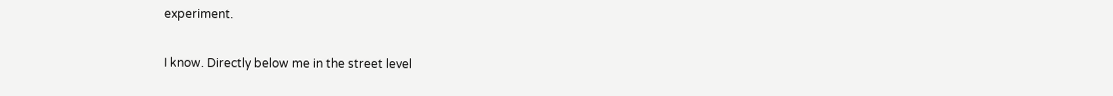experiment.

I know. Directly below me in the street level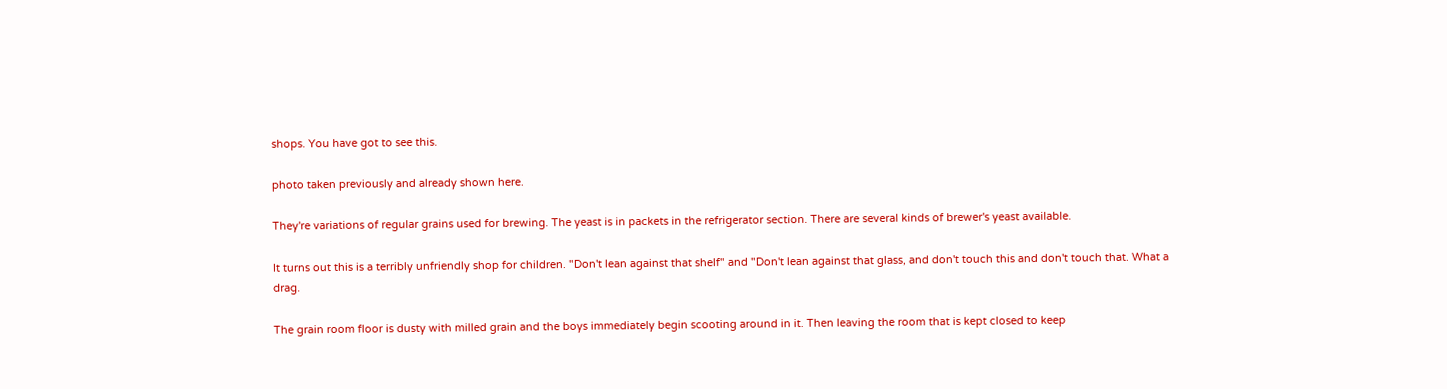shops. You have got to see this.

photo taken previously and already shown here.

They're variations of regular grains used for brewing. The yeast is in packets in the refrigerator section. There are several kinds of brewer's yeast available.

It turns out this is a terribly unfriendly shop for children. "Don't lean against that shelf" and "Don't lean against that glass, and don't touch this and don't touch that. What a drag.

The grain room floor is dusty with milled grain and the boys immediately begin scooting around in it. Then leaving the room that is kept closed to keep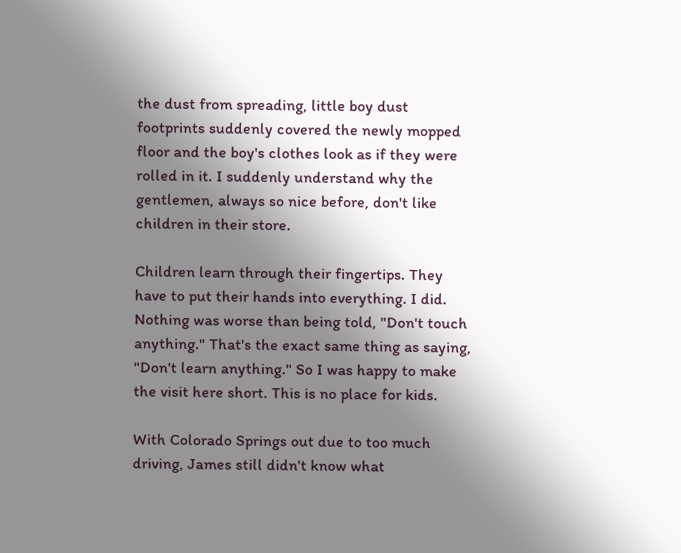the dust from spreading, little boy dust footprints suddenly covered the newly mopped floor and the boy's clothes look as if they were rolled in it. I suddenly understand why the gentlemen, always so nice before, don't like children in their store.

Children learn through their fingertips. They have to put their hands into everything. I did. Nothing was worse than being told, "Don't touch anything." That's the exact same thing as saying, "Don't learn anything." So I was happy to make the visit here short. This is no place for kids.

With Colorado Springs out due to too much driving, James still didn't know what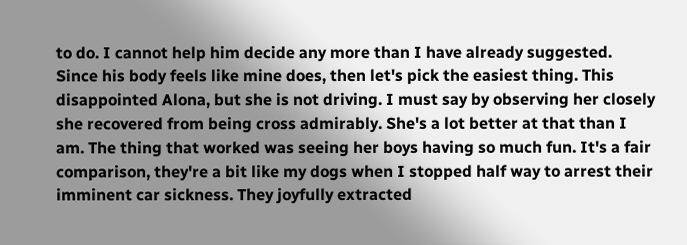to do. I cannot help him decide any more than I have already suggested. Since his body feels like mine does, then let's pick the easiest thing. This disappointed Alona, but she is not driving. I must say by observing her closely she recovered from being cross admirably. She's a lot better at that than I am. The thing that worked was seeing her boys having so much fun. It's a fair comparison, they're a bit like my dogs when I stopped half way to arrest their imminent car sickness. They joyfully extracted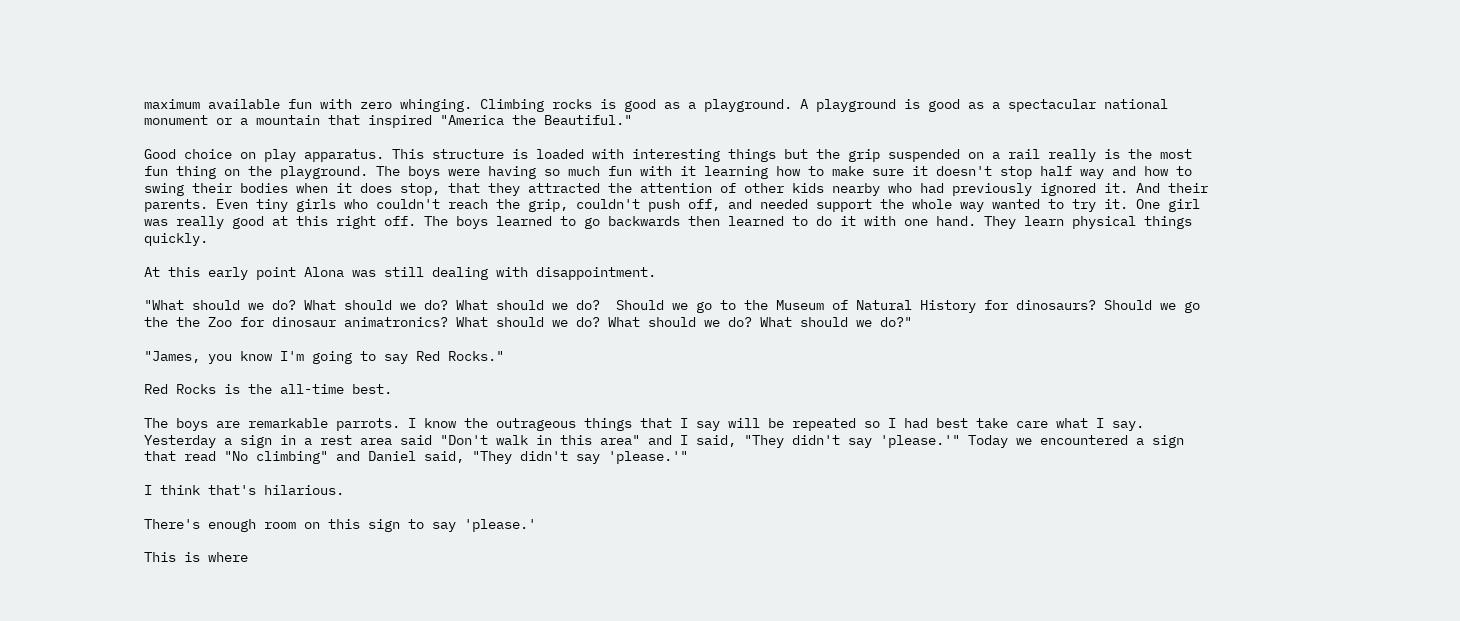maximum available fun with zero whinging. Climbing rocks is good as a playground. A playground is good as a spectacular national monument or a mountain that inspired "America the Beautiful."

Good choice on play apparatus. This structure is loaded with interesting things but the grip suspended on a rail really is the most fun thing on the playground. The boys were having so much fun with it learning how to make sure it doesn't stop half way and how to swing their bodies when it does stop, that they attracted the attention of other kids nearby who had previously ignored it. And their parents. Even tiny girls who couldn't reach the grip, couldn't push off, and needed support the whole way wanted to try it. One girl was really good at this right off. The boys learned to go backwards then learned to do it with one hand. They learn physical things quickly.

At this early point Alona was still dealing with disappointment.

"What should we do? What should we do? What should we do?  Should we go to the Museum of Natural History for dinosaurs? Should we go the the Zoo for dinosaur animatronics? What should we do? What should we do? What should we do?"

"James, you know I'm going to say Red Rocks."

Red Rocks is the all-time best.

The boys are remarkable parrots. I know the outrageous things that I say will be repeated so I had best take care what I say. Yesterday a sign in a rest area said "Don't walk in this area" and I said, "They didn't say 'please.'" Today we encountered a sign that read "No climbing" and Daniel said, "They didn't say 'please.'"

I think that's hilarious.

There's enough room on this sign to say 'please.'

This is where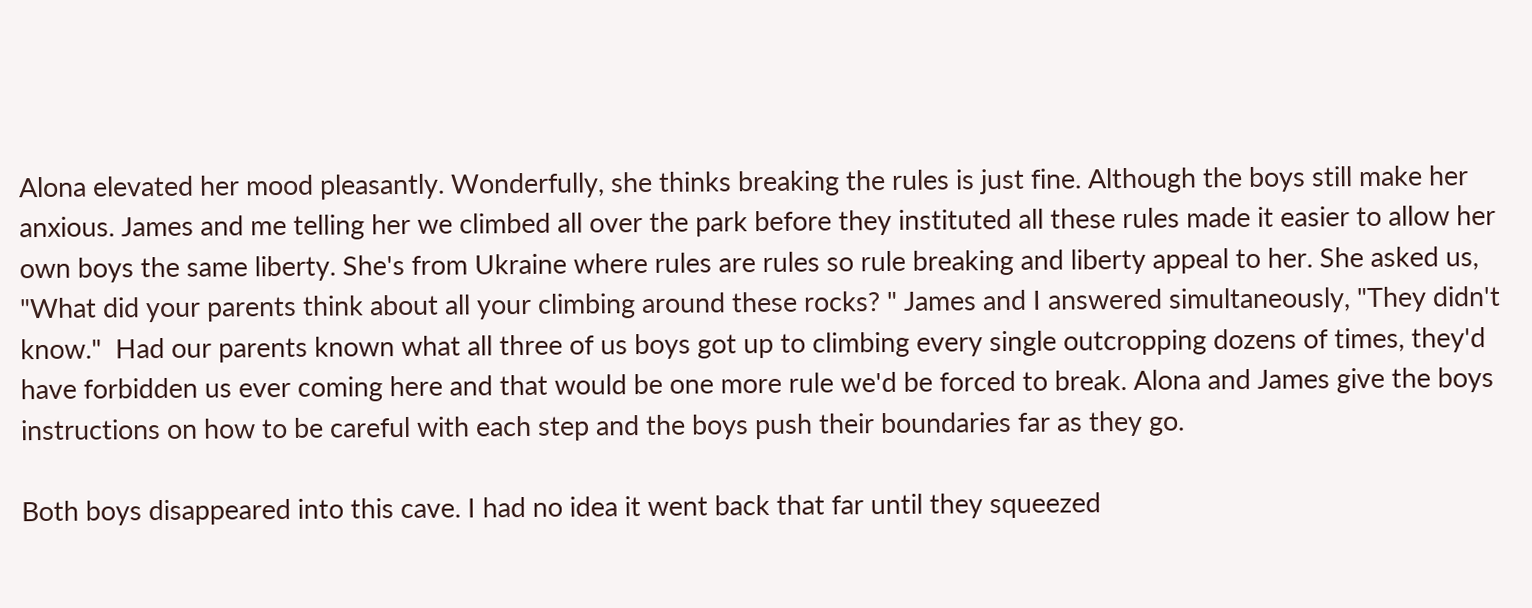Alona elevated her mood pleasantly. Wonderfully, she thinks breaking the rules is just fine. Although the boys still make her anxious. James and me telling her we climbed all over the park before they instituted all these rules made it easier to allow her own boys the same liberty. She's from Ukraine where rules are rules so rule breaking and liberty appeal to her. She asked us, "What did your parents think about all your climbing around these rocks? " James and I answered simultaneously, "They didn't know."  Had our parents known what all three of us boys got up to climbing every single outcropping dozens of times, they'd have forbidden us ever coming here and that would be one more rule we'd be forced to break. Alona and James give the boys instructions on how to be careful with each step and the boys push their boundaries far as they go.

Both boys disappeared into this cave. I had no idea it went back that far until they squeezed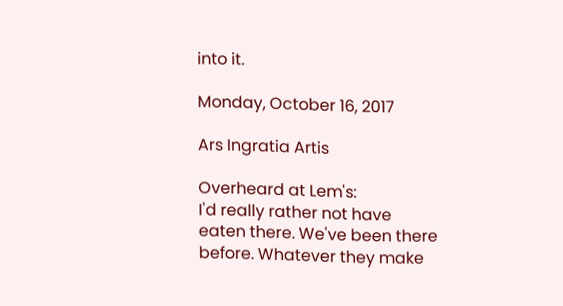into it.

Monday, October 16, 2017

Ars Ingratia Artis

Overheard at Lem's:
I'd really rather not have eaten there. We've been there before. Whatever they make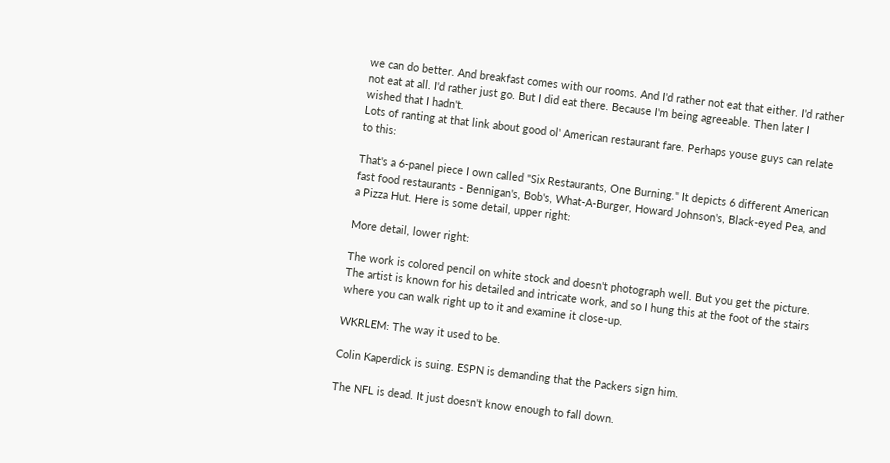we can do better. And breakfast comes with our rooms. And I'd rather not eat that either. I'd rather not eat at all. I'd rather just go. But I did eat there. Because I'm being agreeable. Then later I wished that I hadn't.
Lots of ranting at that link about good ol' American restaurant fare. Perhaps youse guys can relate to this:

That's a 6-panel piece I own called "Six Restaurants, One Burning." It depicts 6 different American fast food restaurants - Bennigan's, Bob's, What-A-Burger, Howard Johnson's, Black-eyed Pea, and a Pizza Hut. Here is some detail, upper right:

More detail, lower right:

The work is colored pencil on white stock and doesn't photograph well. But you get the picture. The artist is known for his detailed and intricate work, and so I hung this at the foot of the stairs where you can walk right up to it and examine it close-up.

WKRLEM: The way it used to be.

Colin Kaperdick is suing. ESPN is demanding that the Packers sign him.

The NFL is dead. It just doesn't know enough to fall down.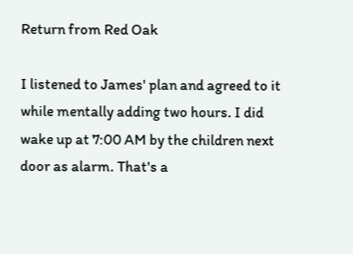Return from Red Oak

I listened to James' plan and agreed to it while mentally adding two hours. I did wake up at 7:00 AM by the children next door as alarm. That's a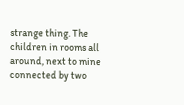strange thing. The children in rooms all around, next to mine connected by two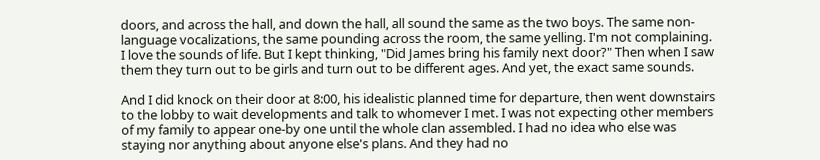doors, and across the hall, and down the hall, all sound the same as the two boys. The same non-language vocalizations, the same pounding across the room, the same yelling. I'm not complaining. I love the sounds of life. But I kept thinking, "Did James bring his family next door?" Then when I saw them they turn out to be girls and turn out to be different ages. And yet, the exact same sounds.

And I did knock on their door at 8:00, his idealistic planned time for departure, then went downstairs to the lobby to wait developments and talk to whomever I met. I was not expecting other members of my family to appear one-by one until the whole clan assembled. I had no idea who else was staying nor anything about anyone else's plans. And they had no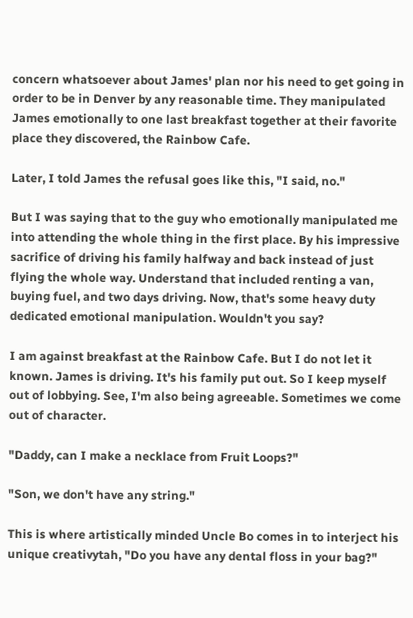concern whatsoever about James' plan nor his need to get going in order to be in Denver by any reasonable time. They manipulated James emotionally to one last breakfast together at their favorite place they discovered, the Rainbow Cafe.

Later, I told James the refusal goes like this, "I said, no."

But I was saying that to the guy who emotionally manipulated me into attending the whole thing in the first place. By his impressive sacrifice of driving his family halfway and back instead of just flying the whole way. Understand that included renting a van, buying fuel, and two days driving. Now, that's some heavy duty dedicated emotional manipulation. Wouldn't you say?

I am against breakfast at the Rainbow Cafe. But I do not let it known. James is driving. It's his family put out. So I keep myself out of lobbying. See, I'm also being agreeable. Sometimes we come out of character.

"Daddy, can I make a necklace from Fruit Loops?"

"Son, we don't have any string."

This is where artistically minded Uncle Bo comes in to interject his unique creativytah, "Do you have any dental floss in your bag?"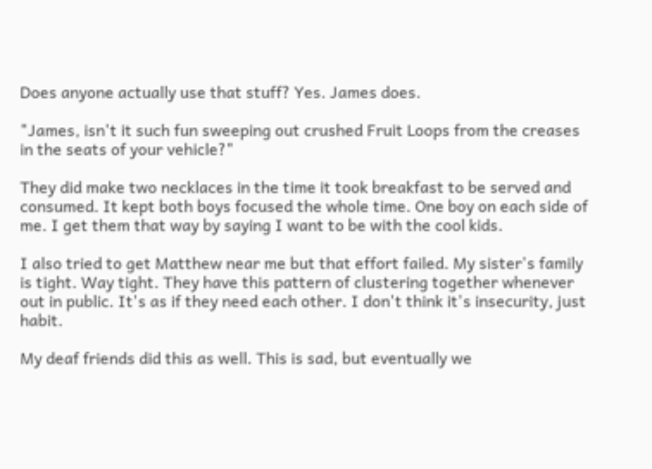Does anyone actually use that stuff? Yes. James does.

"James, isn't it such fun sweeping out crushed Fruit Loops from the creases in the seats of your vehicle?"

They did make two necklaces in the time it took breakfast to be served and consumed. It kept both boys focused the whole time. One boy on each side of me. I get them that way by saying I want to be with the cool kids.

I also tried to get Matthew near me but that effort failed. My sister's family is tight. Way tight. They have this pattern of clustering together whenever out in public. It's as if they need each other. I don't think it's insecurity, just habit.

My deaf friends did this as well. This is sad, but eventually we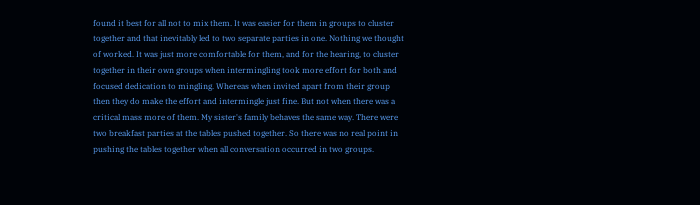found it best for all not to mix them. It was easier for them in groups to cluster together and that inevitably led to two separate parties in one. Nothing we thought of worked. It was just more comfortable for them, and for the hearing, to cluster together in their own groups when intermingling took more effort for both and focused dedication to mingling. Whereas when invited apart from their group then they do make the effort and intermingle just fine. But not when there was a critical mass more of them. My sister's family behaves the same way. There were two breakfast parties at the tables pushed together. So there was no real point in pushing the tables together when all conversation occurred in two groups.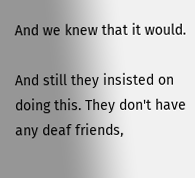And we knew that it would.

And still they insisted on doing this. They don't have any deaf friends,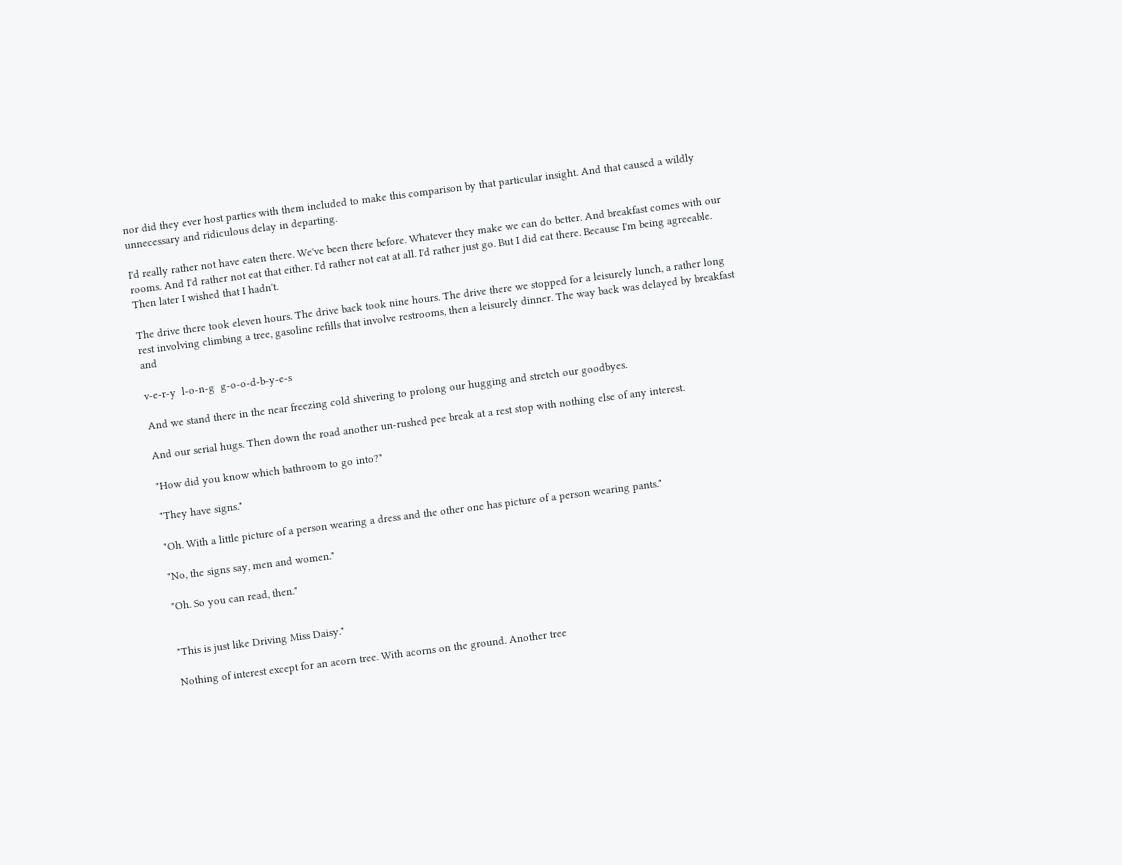nor did they ever host parties with them included to make this comparison by that particular insight. And that caused a wildly unnecessary and ridiculous delay in departing.

I'd really rather not have eaten there. We've been there before. Whatever they make we can do better. And breakfast comes with our rooms. And I'd rather not eat that either. I'd rather not eat at all. I'd rather just go. But I did eat there. Because I'm being agreeable. Then later I wished that I hadn't.

The drive there took eleven hours. The drive back took nine hours. The drive there we stopped for a leisurely lunch, a rather long rest involving climbing a tree, gasoline refills that involve restrooms, then a leisurely dinner. The way back was delayed by breakfast and

v-e-r-y  l-o-n-g  g-o-o-d-b-y-e-s

And we stand there in the near freezing cold shivering to prolong our hugging and stretch our goodbyes.

And our serial hugs. Then down the road another un-rushed pee break at a rest stop with nothing else of any interest.

"How did you know which bathroom to go into?"

"They have signs."

"Oh. With a little picture of a person wearing a dress and the other one has picture of a person wearing pants."

"No, the signs say, men and women."

"Oh. So you can read, then."


"This is just like Driving Miss Daisy."

Nothing of interest except for an acorn tree. With acorns on the ground. Another tree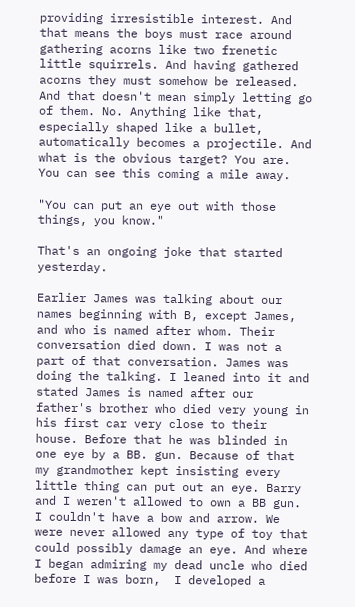providing irresistible interest. And that means the boys must race around gathering acorns like two frenetic little squirrels. And having gathered acorns they must somehow be released. And that doesn't mean simply letting go of them. No. Anything like that, especially shaped like a bullet, automatically becomes a projectile. And what is the obvious target? You are. You can see this coming a mile away.

"You can put an eye out with those things, you know."

That's an ongoing joke that started yesterday.

Earlier James was talking about our names beginning with B, except James, and who is named after whom. Their conversation died down. I was not a part of that conversation. James was doing the talking. I leaned into it and stated James is named after our father's brother who died very young in his first car very close to their house. Before that he was blinded in one eye by a BB. gun. Because of that my grandmother kept insisting every little thing can put out an eye. Barry and I weren't allowed to own a BB gun. I couldn't have a bow and arrow. We were never allowed any type of toy that could possibly damage an eye. And where I began admiring my dead uncle who died before I was born,  I developed a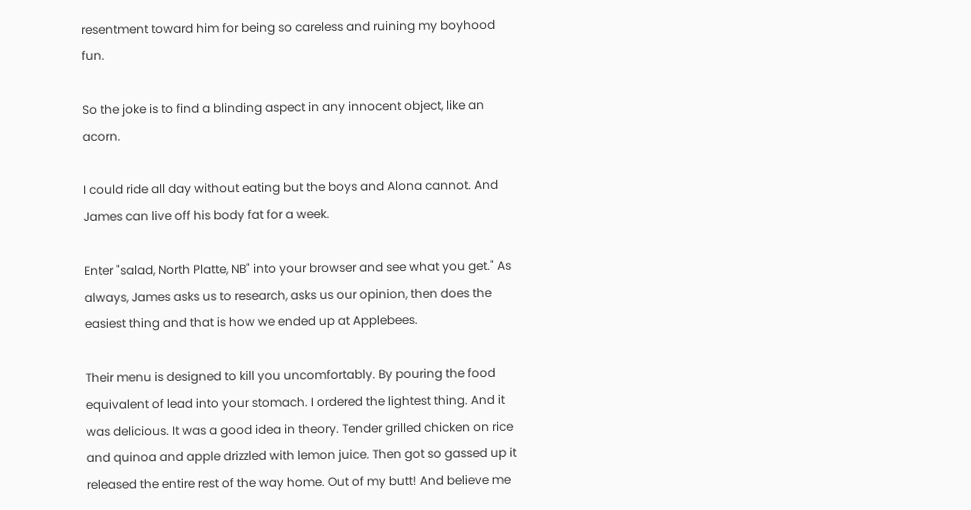resentment toward him for being so careless and ruining my boyhood fun.

So the joke is to find a blinding aspect in any innocent object, like an acorn.

I could ride all day without eating but the boys and Alona cannot. And James can live off his body fat for a week.

Enter "salad, North Platte, NB" into your browser and see what you get." As always, James asks us to research, asks us our opinion, then does the easiest thing and that is how we ended up at Applebees.

Their menu is designed to kill you uncomfortably. By pouring the food equivalent of lead into your stomach. I ordered the lightest thing. And it was delicious. It was a good idea in theory. Tender grilled chicken on rice and quinoa and apple drizzled with lemon juice. Then got so gassed up it released the entire rest of the way home. Out of my butt! And believe me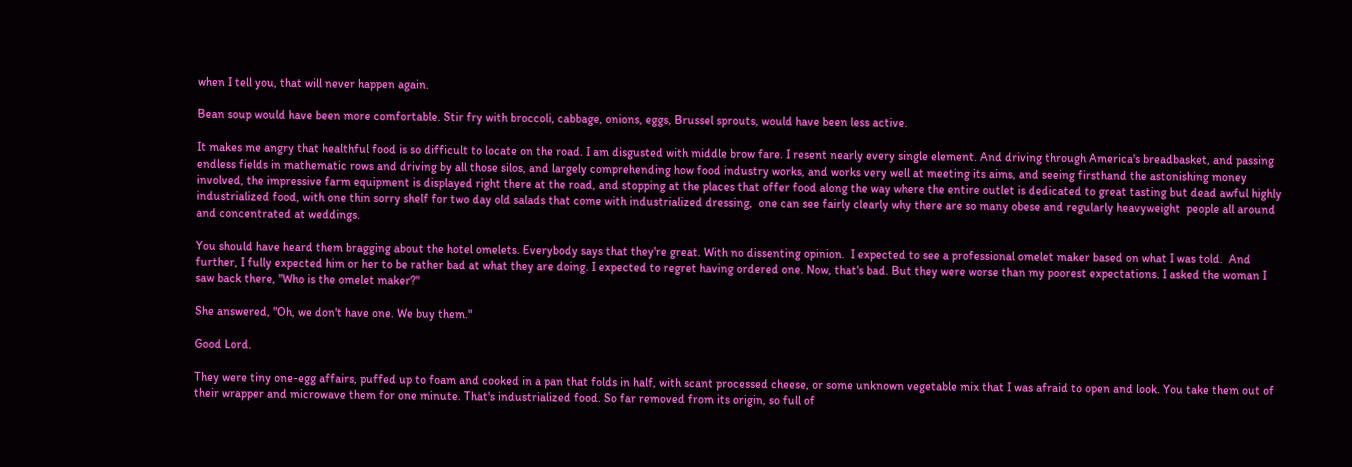when I tell you, that will never happen again.

Bean soup would have been more comfortable. Stir fry with broccoli, cabbage, onions, eggs, Brussel sprouts, would have been less active.

It makes me angry that healthful food is so difficult to locate on the road. I am disgusted with middle brow fare. I resent nearly every single element. And driving through America's breadbasket, and passing endless fields in mathematic rows and driving by all those silos, and largely comprehending how food industry works, and works very well at meeting its aims, and seeing firsthand the astonishing money involved, the impressive farm equipment is displayed right there at the road, and stopping at the places that offer food along the way where the entire outlet is dedicated to great tasting but dead awful highly industrialized food, with one thin sorry shelf for two day old salads that come with industrialized dressing,  one can see fairly clearly why there are so many obese and regularly heavyweight  people all around and concentrated at weddings.

You should have heard them bragging about the hotel omelets. Everybody says that they're great. With no dissenting opinion.  I expected to see a professional omelet maker based on what I was told.  And further, I fully expected him or her to be rather bad at what they are doing. I expected to regret having ordered one. Now, that's bad. But they were worse than my poorest expectations. I asked the woman I saw back there, "Who is the omelet maker?"

She answered, "Oh, we don't have one. We buy them."

Good Lord.

They were tiny one-egg affairs, puffed up to foam and cooked in a pan that folds in half, with scant processed cheese, or some unknown vegetable mix that I was afraid to open and look. You take them out of their wrapper and microwave them for one minute. That's industrialized food. So far removed from its origin, so full of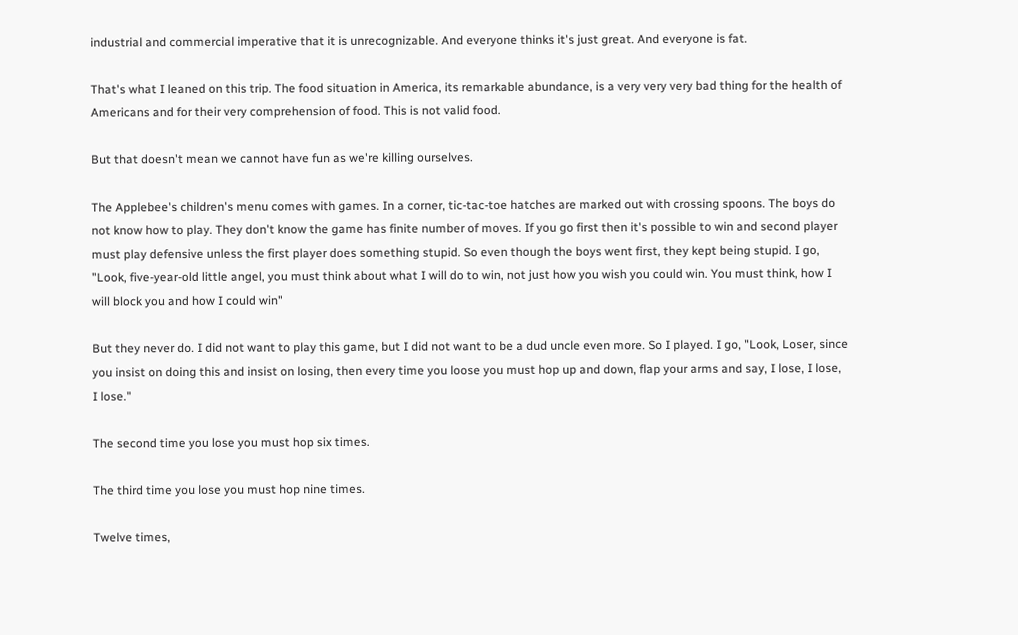industrial and commercial imperative that it is unrecognizable. And everyone thinks it's just great. And everyone is fat.

That's what I leaned on this trip. The food situation in America, its remarkable abundance, is a very very very bad thing for the health of Americans and for their very comprehension of food. This is not valid food.

But that doesn't mean we cannot have fun as we're killing ourselves.

The Applebee's children's menu comes with games. In a corner, tic-tac-toe hatches are marked out with crossing spoons. The boys do not know how to play. They don't know the game has finite number of moves. If you go first then it's possible to win and second player must play defensive unless the first player does something stupid. So even though the boys went first, they kept being stupid. I go, "Look, five-year-old little angel, you must think about what I will do to win, not just how you wish you could win. You must think, how I will block you and how I could win"

But they never do. I did not want to play this game, but I did not want to be a dud uncle even more. So I played. I go, "Look, Loser, since you insist on doing this and insist on losing, then every time you loose you must hop up and down, flap your arms and say, I lose, I lose, I lose."

The second time you lose you must hop six times.

The third time you lose you must hop nine times.

Twelve times,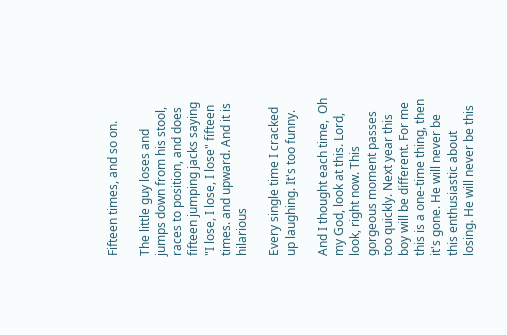Fifteen times, and so on.

The little guy loses and jumps down from his stool, races to position, and does fifteen jumping jacks saying "I lose, I lose, I lose" fifteen times. and upward. And it is hilarious

Every single time I cracked up laughing. It's too funny.

And I thought each time,  Oh my God, look at this. Lord, look, right now. This gorgeous moment passes too quickly. Next year this boy will be different. For me this is a one-time thing, then it's gone. He will never be this enthusiastic about losing. He will never be this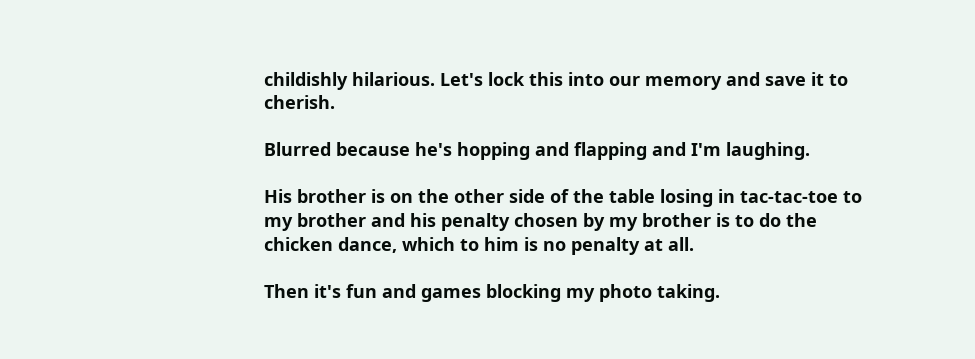childishly hilarious. Let's lock this into our memory and save it to cherish.

Blurred because he's hopping and flapping and I'm laughing.

His brother is on the other side of the table losing in tac-tac-toe to my brother and his penalty chosen by my brother is to do the chicken dance, which to him is no penalty at all.

Then it's fun and games blocking my photo taking.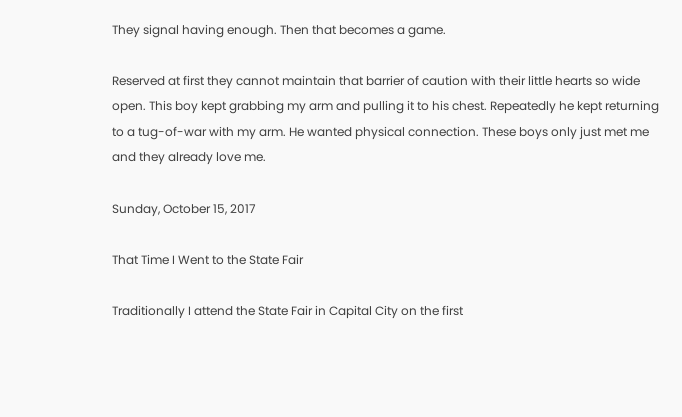They signal having enough. Then that becomes a game.

Reserved at first they cannot maintain that barrier of caution with their little hearts so wide open. This boy kept grabbing my arm and pulling it to his chest. Repeatedly he kept returning to a tug-of-war with my arm. He wanted physical connection. These boys only just met me and they already love me.

Sunday, October 15, 2017

That Time I Went to the State Fair

Traditionally I attend the State Fair in Capital City on the first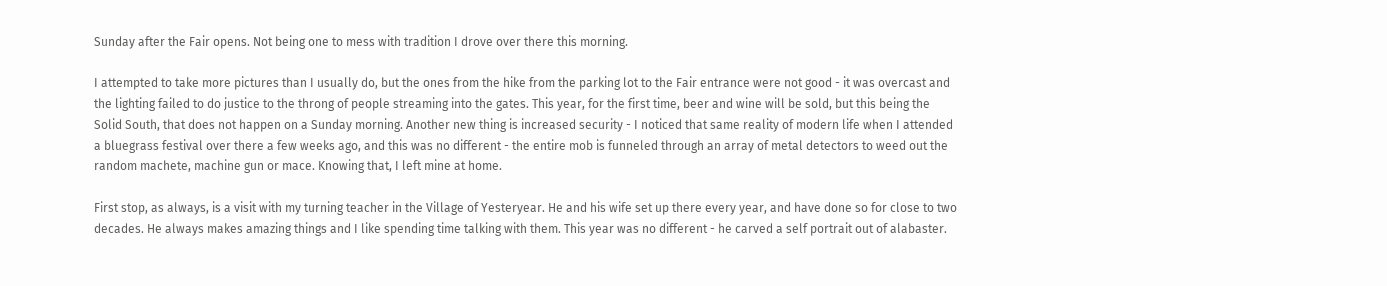Sunday after the Fair opens. Not being one to mess with tradition I drove over there this morning.

I attempted to take more pictures than I usually do, but the ones from the hike from the parking lot to the Fair entrance were not good - it was overcast and the lighting failed to do justice to the throng of people streaming into the gates. This year, for the first time, beer and wine will be sold, but this being the Solid South, that does not happen on a Sunday morning. Another new thing is increased security - I noticed that same reality of modern life when I attended a bluegrass festival over there a few weeks ago, and this was no different - the entire mob is funneled through an array of metal detectors to weed out the random machete, machine gun or mace. Knowing that, I left mine at home.

First stop, as always, is a visit with my turning teacher in the Village of Yesteryear. He and his wife set up there every year, and have done so for close to two decades. He always makes amazing things and I like spending time talking with them. This year was no different - he carved a self portrait out of alabaster.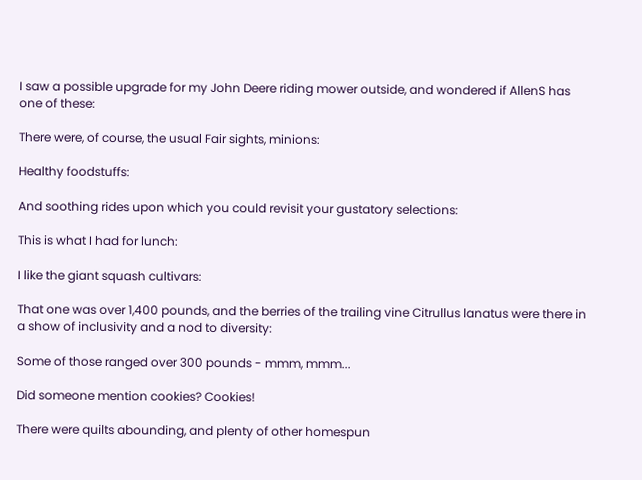I saw a possible upgrade for my John Deere riding mower outside, and wondered if AllenS has one of these:

There were, of course, the usual Fair sights, minions:

Healthy foodstuffs:

And soothing rides upon which you could revisit your gustatory selections:

This is what I had for lunch:

I like the giant squash cultivars:

That one was over 1,400 pounds, and the berries of the trailing vine Citrullus lanatus were there in a show of inclusivity and a nod to diversity:

Some of those ranged over 300 pounds - mmm, mmm...

Did someone mention cookies? Cookies!

There were quilts abounding, and plenty of other homespun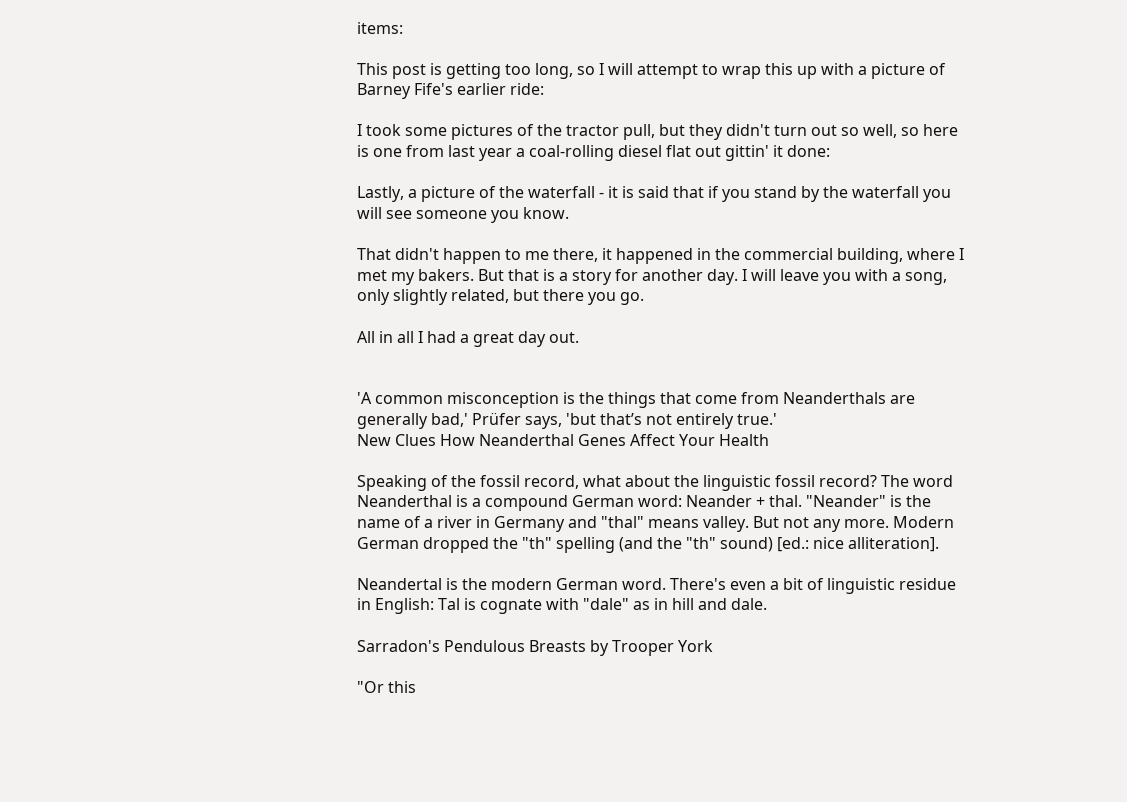items:

This post is getting too long, so I will attempt to wrap this up with a picture of Barney Fife's earlier ride:

I took some pictures of the tractor pull, but they didn't turn out so well, so here is one from last year a coal-rolling diesel flat out gittin' it done:

Lastly, a picture of the waterfall - it is said that if you stand by the waterfall you will see someone you know.

That didn't happen to me there, it happened in the commercial building, where I met my bakers. But that is a story for another day. I will leave you with a song, only slightly related, but there you go.

All in all I had a great day out.


'A common misconception is the things that come from Neanderthals are generally bad,' Prüfer says, 'but that’s not entirely true.'
New Clues How Neanderthal Genes Affect Your Health

Speaking of the fossil record, what about the linguistic fossil record? The word Neanderthal is a compound German word: Neander + thal. "Neander" is the name of a river in Germany and "thal" means valley. But not any more. Modern German dropped the "th" spelling (and the "th" sound) [ed.: nice alliteration].

Neandertal is the modern German word. There's even a bit of linguistic residue in English: Tal is cognate with "dale" as in hill and dale.

Sarradon's Pendulous Breasts by Trooper York

"Or this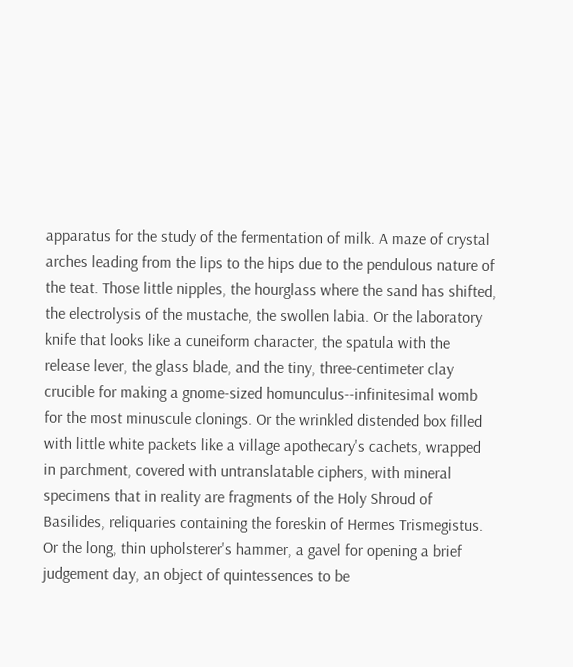apparatus for the study of the fermentation of milk. A maze of crystal arches leading from the lips to the hips due to the pendulous nature of the teat. Those little nipples, the hourglass where the sand has shifted, the electrolysis of the mustache, the swollen labia. Or the laboratory knife that looks like a cuneiform character, the spatula with the release lever, the glass blade, and the tiny, three-centimeter clay crucible for making a gnome-sized homunculus--infinitesimal womb for the most minuscule clonings. Or the wrinkled distended box filled with little white packets like a village apothecary's cachets, wrapped in parchment, covered with untranslatable ciphers, with mineral specimens that in reality are fragments of the Holy Shroud of Basilides, reliquaries containing the foreskin of Hermes Trismegistus. Or the long, thin upholsterer's hammer, a gavel for opening a brief judgement day, an object of quintessences to be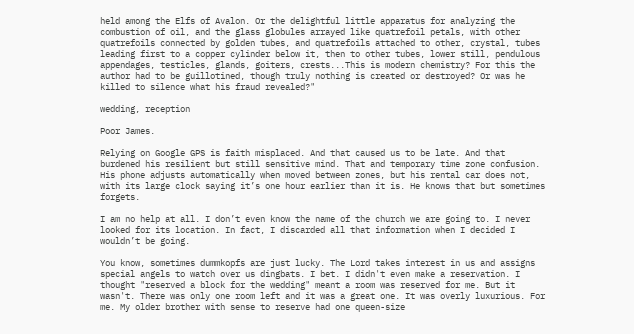held among the Elfs of Avalon. Or the delightful little apparatus for analyzing the combustion of oil, and the glass globules arrayed like quatrefoil petals, with other quatrefoils connected by golden tubes, and quatrefoils attached to other, crystal, tubes leading first to a copper cylinder below it, then to other tubes, lower still, pendulous appendages, testicles, glands, goiters, crests...This is modern chemistry? For this the author had to be guillotined, though truly nothing is created or destroyed? Or was he killed to silence what his fraud revealed?"

wedding, reception

Poor James.

Relying on Google GPS is faith misplaced. And that caused us to be late. And that burdened his resilient but still sensitive mind. That and temporary time zone confusion. His phone adjusts automatically when moved between zones, but his rental car does not, with its large clock saying it’s one hour earlier than it is. He knows that but sometimes forgets.

I am no help at all. I don’t even know the name of the church we are going to. I never looked for its location. In fact, I discarded all that information when I decided I wouldn’t be going.

You know, sometimes dummkopfs are just lucky. The Lord takes interest in us and assigns special angels to watch over us dingbats. I bet. I didn't even make a reservation. I thought "reserved a block for the wedding" meant a room was reserved for me. But it wasn't. There was only one room left and it was a great one. It was overly luxurious. For me. My older brother with sense to reserve had one queen-size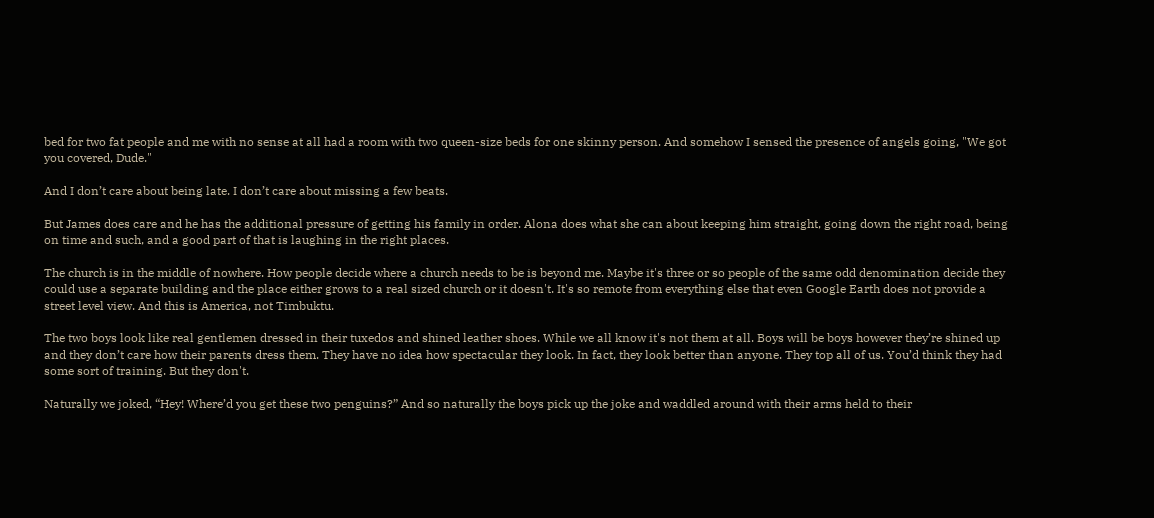bed for two fat people and me with no sense at all had a room with two queen-size beds for one skinny person. And somehow I sensed the presence of angels going, "We got you covered, Dude."

And I don’t care about being late. I don’t care about missing a few beats.

But James does care and he has the additional pressure of getting his family in order. Alona does what she can about keeping him straight, going down the right road, being on time and such, and a good part of that is laughing in the right places.

The church is in the middle of nowhere. How people decide where a church needs to be is beyond me. Maybe it's three or so people of the same odd denomination decide they could use a separate building and the place either grows to a real sized church or it doesn't. It's so remote from everything else that even Google Earth does not provide a street level view. And this is America, not Timbuktu.

The two boys look like real gentlemen dressed in their tuxedos and shined leather shoes. While we all know it's not them at all. Boys will be boys however they’re shined up and they don’t care how their parents dress them. They have no idea how spectacular they look. In fact, they look better than anyone. They top all of us. You’d think they had some sort of training. But they don't.

Naturally we joked, “Hey! Where’d you get these two penguins?” And so naturally the boys pick up the joke and waddled around with their arms held to their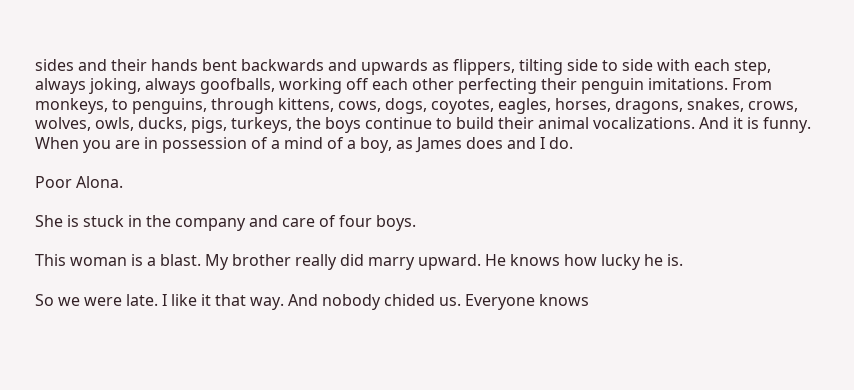sides and their hands bent backwards and upwards as flippers, tilting side to side with each step, always joking, always goofballs, working off each other perfecting their penguin imitations. From monkeys, to penguins, through kittens, cows, dogs, coyotes, eagles, horses, dragons, snakes, crows, wolves, owls, ducks, pigs, turkeys, the boys continue to build their animal vocalizations. And it is funny. When you are in possession of a mind of a boy, as James does and I do.

Poor Alona.

She is stuck in the company and care of four boys.

This woman is a blast. My brother really did marry upward. He knows how lucky he is.

So we were late. I like it that way. And nobody chided us. Everyone knows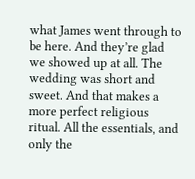what James went through to be here. And they’re glad we showed up at all. The wedding was short and sweet. And that makes a more perfect religious ritual. All the essentials, and only the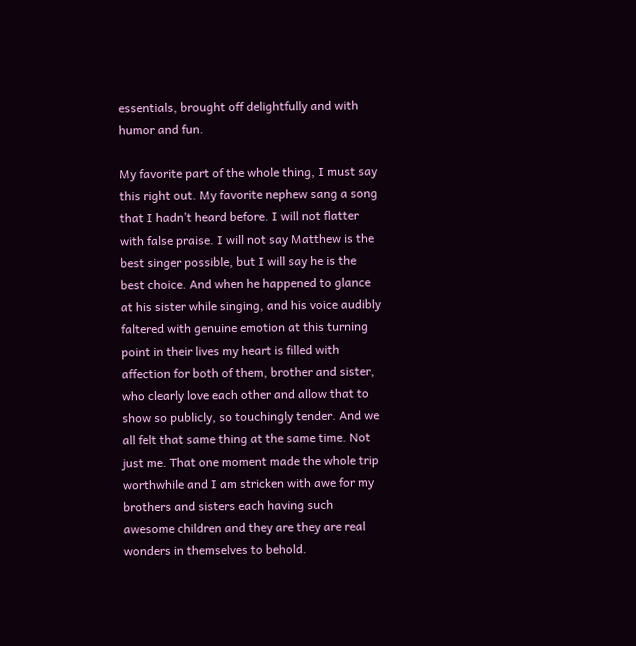essentials, brought off delightfully and with humor and fun.

My favorite part of the whole thing, I must say this right out. My favorite nephew sang a song that I hadn’t heard before. I will not flatter with false praise. I will not say Matthew is the best singer possible, but I will say he is the best choice. And when he happened to glance at his sister while singing, and his voice audibly faltered with genuine emotion at this turning point in their lives my heart is filled with affection for both of them, brother and sister, who clearly love each other and allow that to show so publicly, so touchingly tender. And we all felt that same thing at the same time. Not just me. That one moment made the whole trip worthwhile and I am stricken with awe for my brothers and sisters each having such awesome children and they are they are real wonders in themselves to behold.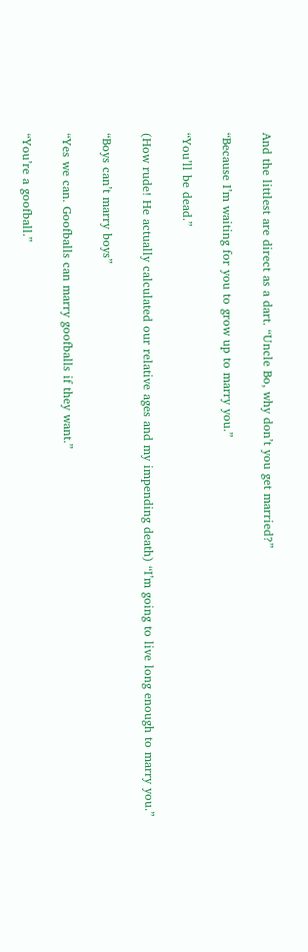And the littlest are direct as a dart. “Uncle Bo, why don’t you get married?”

“Because I’m waiting for you to grow up to marry you.”

“You’ll be dead.”

(How rude! He actually calculated our relative ages and my impending death) “I’m going to live long enough to marry you.”

“Boys can’t marry boys”

“Yes we can. Goofballs can marry goofballs if they want.”

“You’re a goofball.”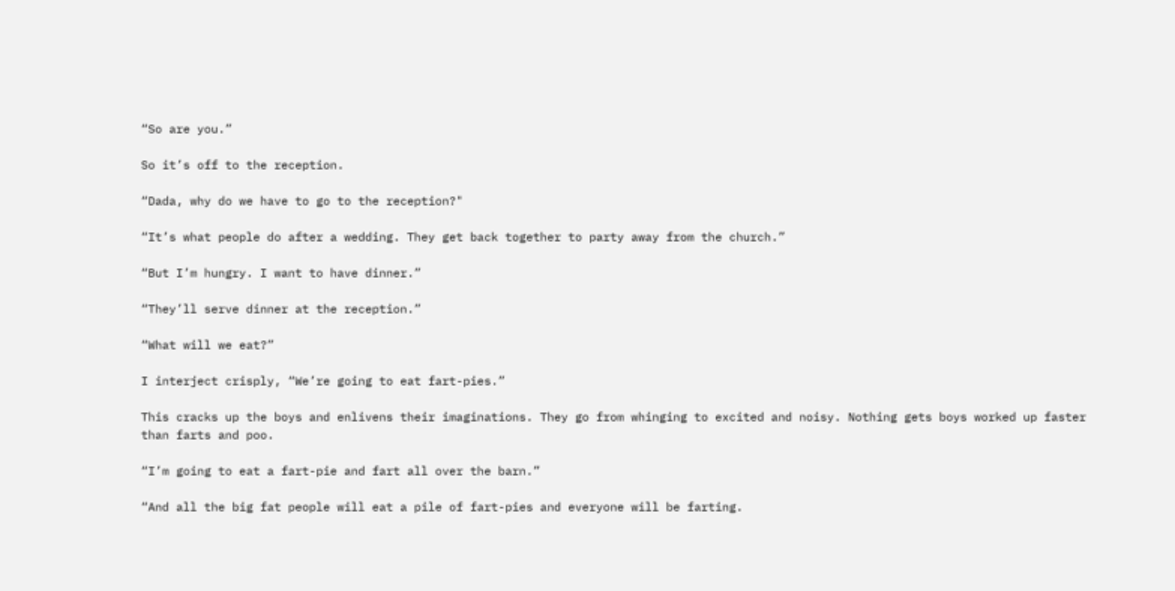“So are you.”

So it’s off to the reception.

“Dada, why do we have to go to the reception?"

“It’s what people do after a wedding. They get back together to party away from the church.”

“But I’m hungry. I want to have dinner.”

“They’ll serve dinner at the reception.”

“What will we eat?”

I interject crisply, “We’re going to eat fart-pies.”

This cracks up the boys and enlivens their imaginations. They go from whinging to excited and noisy. Nothing gets boys worked up faster than farts and poo.

“I’m going to eat a fart-pie and fart all over the barn.”

“And all the big fat people will eat a pile of fart-pies and everyone will be farting.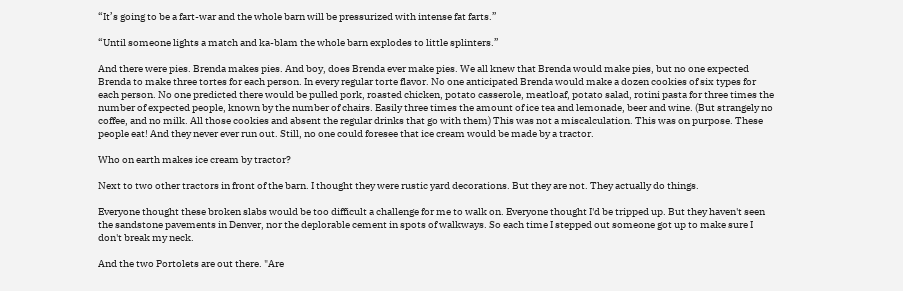“It’s going to be a fart-war and the whole barn will be pressurized with intense fat farts.”

“Until someone lights a match and ka-blam the whole barn explodes to little splinters.”

And there were pies. Brenda makes pies. And boy, does Brenda ever make pies. We all knew that Brenda would make pies, but no one expected Brenda to make three tortes for each person. In every regular torte flavor. No one anticipated Brenda would make a dozen cookies of six types for each person. No one predicted there would be pulled pork, roasted chicken, potato casserole, meatloaf, potato salad, rotini pasta for three times the number of expected people, known by the number of chairs. Easily three times the amount of ice tea and lemonade, beer and wine. (But strangely no coffee, and no milk. All those cookies and absent the regular drinks that go with them) This was not a miscalculation. This was on purpose. These people eat! And they never ever run out. Still, no one could foresee that ice cream would be made by a tractor.

Who on earth makes ice cream by tractor?

Next to two other tractors in front of the barn. I thought they were rustic yard decorations. But they are not. They actually do things.

Everyone thought these broken slabs would be too difficult a challenge for me to walk on. Everyone thought I'd be tripped up. But they haven't seen the sandstone pavements in Denver, nor the deplorable cement in spots of walkways. So each time I stepped out someone got up to make sure I don't break my neck.

And the two Portolets are out there. "Are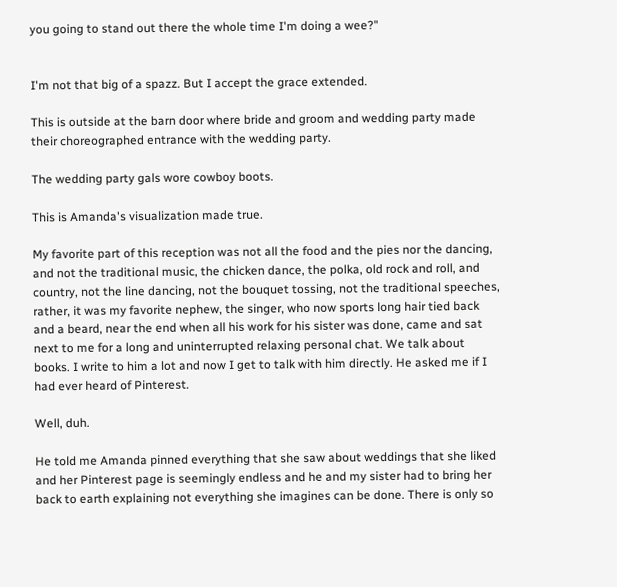you going to stand out there the whole time I'm doing a wee?"


I'm not that big of a spazz. But I accept the grace extended.

This is outside at the barn door where bride and groom and wedding party made their choreographed entrance with the wedding party.

The wedding party gals wore cowboy boots.

This is Amanda's visualization made true.

My favorite part of this reception was not all the food and the pies nor the dancing, and not the traditional music, the chicken dance, the polka, old rock and roll, and country, not the line dancing, not the bouquet tossing, not the traditional speeches, rather, it was my favorite nephew, the singer, who now sports long hair tied back and a beard, near the end when all his work for his sister was done, came and sat next to me for a long and uninterrupted relaxing personal chat. We talk about books. I write to him a lot and now I get to talk with him directly. He asked me if I had ever heard of Pinterest.

Well, duh.

He told me Amanda pinned everything that she saw about weddings that she liked and her Pinterest page is seemingly endless and he and my sister had to bring her back to earth explaining not everything she imagines can be done. There is only so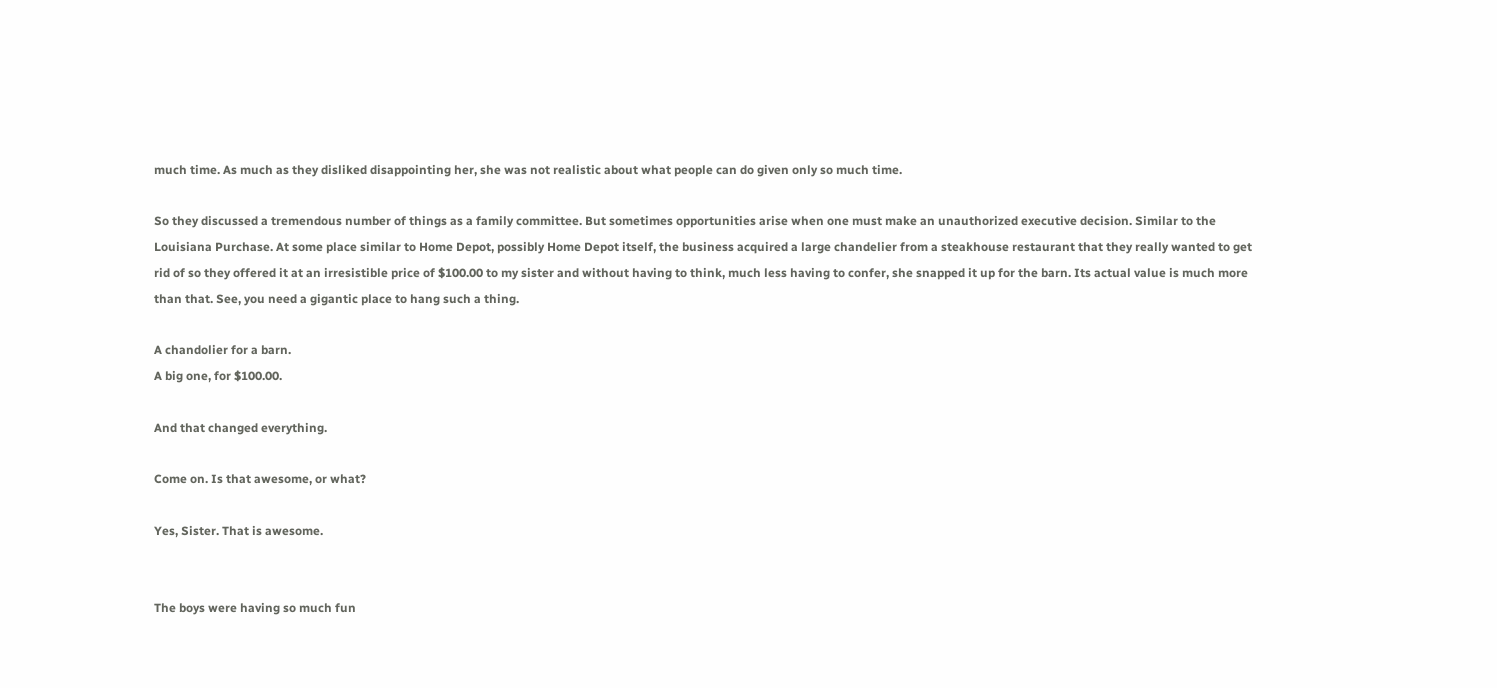much time. As much as they disliked disappointing her, she was not realistic about what people can do given only so much time.

So they discussed a tremendous number of things as a family committee. But sometimes opportunities arise when one must make an unauthorized executive decision. Similar to the Louisiana Purchase. At some place similar to Home Depot, possibly Home Depot itself, the business acquired a large chandelier from a steakhouse restaurant that they really wanted to get rid of so they offered it at an irresistible price of $100.00 to my sister and without having to think, much less having to confer, she snapped it up for the barn. Its actual value is much more than that. See, you need a gigantic place to hang such a thing.

A chandolier for a barn.
A big one, for $100.00.

And that changed everything.

Come on. Is that awesome, or what?

Yes, Sister. That is awesome.


The boys were having so much fun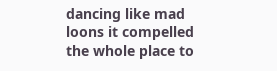dancing like mad loons it compelled the whole place to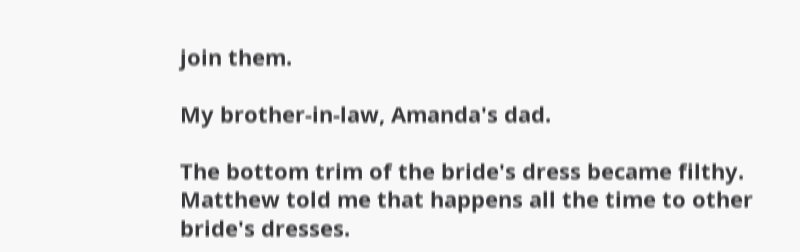join them.

My brother-in-law, Amanda's dad.

The bottom trim of the bride's dress became filthy. Matthew told me that happens all the time to other bride's dresses.